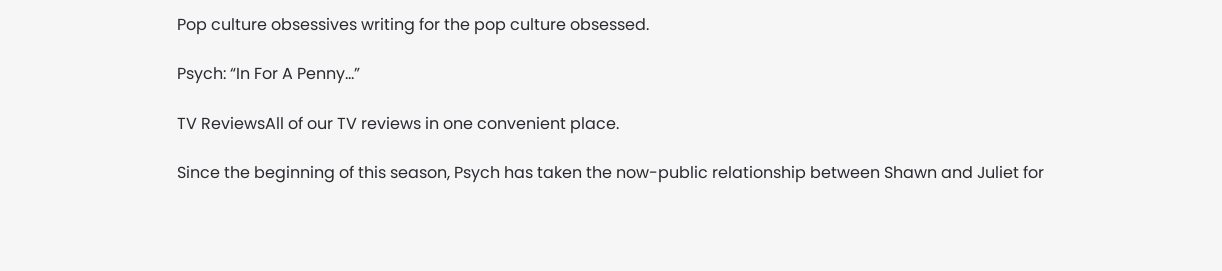Pop culture obsessives writing for the pop culture obsessed.

Psych: “In For A Penny…”

TV ReviewsAll of our TV reviews in one convenient place.

Since the beginning of this season, Psych has taken the now-public relationship between Shawn and Juliet for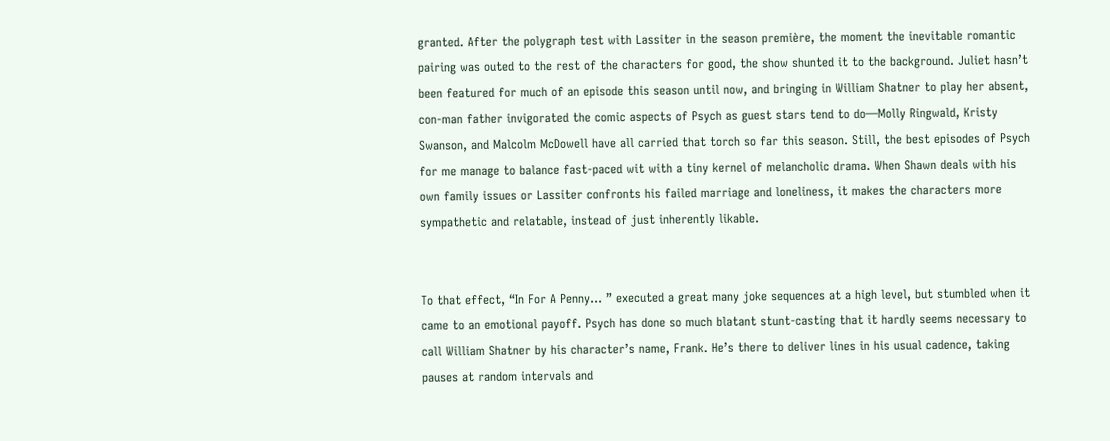granted. After the polygraph test with Lassiter in the season première, the moment the inevitable romantic pairing was outed to the rest of the characters for good, the show shunted it to the background. Juliet hasn’t been featured for much of an episode this season until now, and bringing in William Shatner to play her absent, con-man father invigorated the comic aspects of Psych as guest stars tend to do—Molly Ringwald, Kristy Swanson, and Malcolm McDowell have all carried that torch so far this season. Still, the best episodes of Psych for me manage to balance fast-paced wit with a tiny kernel of melancholic drama. When Shawn deals with his own family issues or Lassiter confronts his failed marriage and loneliness, it makes the characters more sympathetic and relatable, instead of just inherently likable.


To that effect, “In For A Penny… ” executed a great many joke sequences at a high level, but stumbled when it came to an emotional payoff. Psych has done so much blatant stunt-casting that it hardly seems necessary to call William Shatner by his character’s name, Frank. He’s there to deliver lines in his usual cadence, taking pauses at random intervals and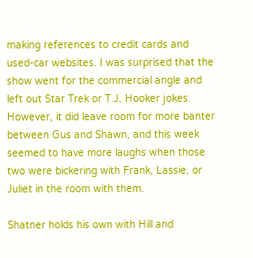making references to credit cards and used-car websites. I was surprised that the show went for the commercial angle and left out Star Trek or T.J. Hooker jokes. However, it did leave room for more banter between Gus and Shawn, and this week seemed to have more laughs when those two were bickering with Frank, Lassie, or Juliet in the room with them.

Shatner holds his own with Hill and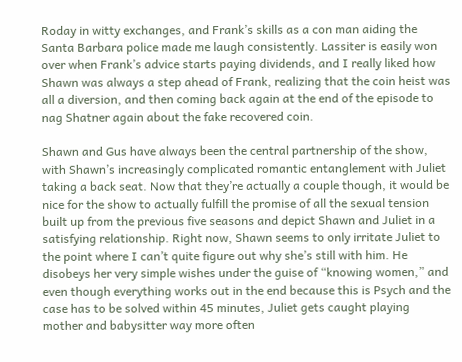Roday in witty exchanges, and Frank’s skills as a con man aiding the Santa Barbara police made me laugh consistently. Lassiter is easily won over when Frank’s advice starts paying dividends, and I really liked how Shawn was always a step ahead of Frank, realizing that the coin heist was all a diversion, and then coming back again at the end of the episode to nag Shatner again about the fake recovered coin.

Shawn and Gus have always been the central partnership of the show, with Shawn’s increasingly complicated romantic entanglement with Juliet taking a back seat. Now that they’re actually a couple though, it would be nice for the show to actually fulfill the promise of all the sexual tension built up from the previous five seasons and depict Shawn and Juliet in a satisfying relationship. Right now, Shawn seems to only irritate Juliet to the point where I can’t quite figure out why she’s still with him. He disobeys her very simple wishes under the guise of “knowing women,” and even though everything works out in the end because this is Psych and the case has to be solved within 45 minutes, Juliet gets caught playing mother and babysitter way more often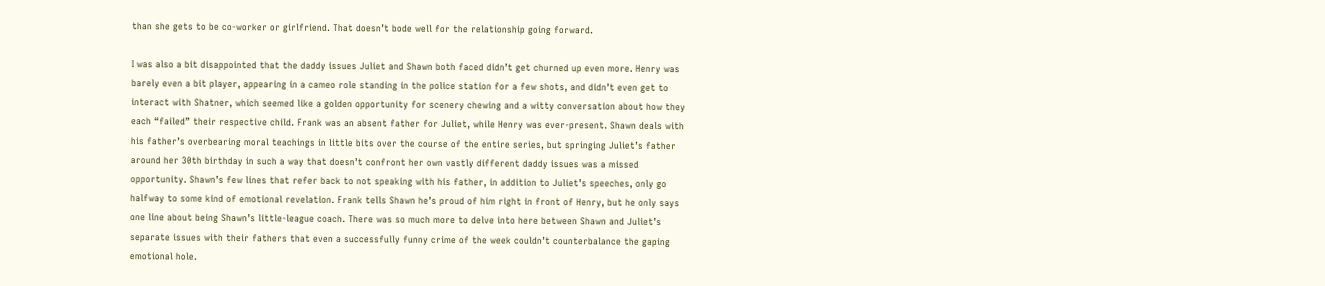than she gets to be co-worker or girlfriend. That doesn’t bode well for the relationship going forward.

I was also a bit disappointed that the daddy issues Juliet and Shawn both faced didn’t get churned up even more. Henry was barely even a bit player, appearing in a cameo role standing in the police station for a few shots, and didn’t even get to interact with Shatner, which seemed like a golden opportunity for scenery chewing and a witty conversation about how they each “failed” their respective child. Frank was an absent father for Juliet, while Henry was ever-present. Shawn deals with his father’s overbearing moral teachings in little bits over the course of the entire series, but springing Juliet’s father around her 30th birthday in such a way that doesn’t confront her own vastly different daddy issues was a missed opportunity. Shawn’s few lines that refer back to not speaking with his father, in addition to Juliet’s speeches, only go halfway to some kind of emotional revelation. Frank tells Shawn he’s proud of him right in front of Henry, but he only says one line about being Shawn’s little-league coach. There was so much more to delve into here between Shawn and Juliet’s separate issues with their fathers that even a successfully funny crime of the week couldn’t counterbalance the gaping emotional hole.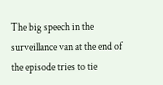The big speech in the surveillance van at the end of the episode tries to tie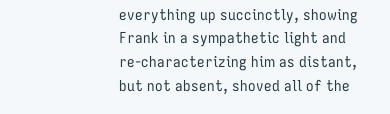everything up succinctly, showing Frank in a sympathetic light and re-characterizing him as distant, but not absent, shoved all of the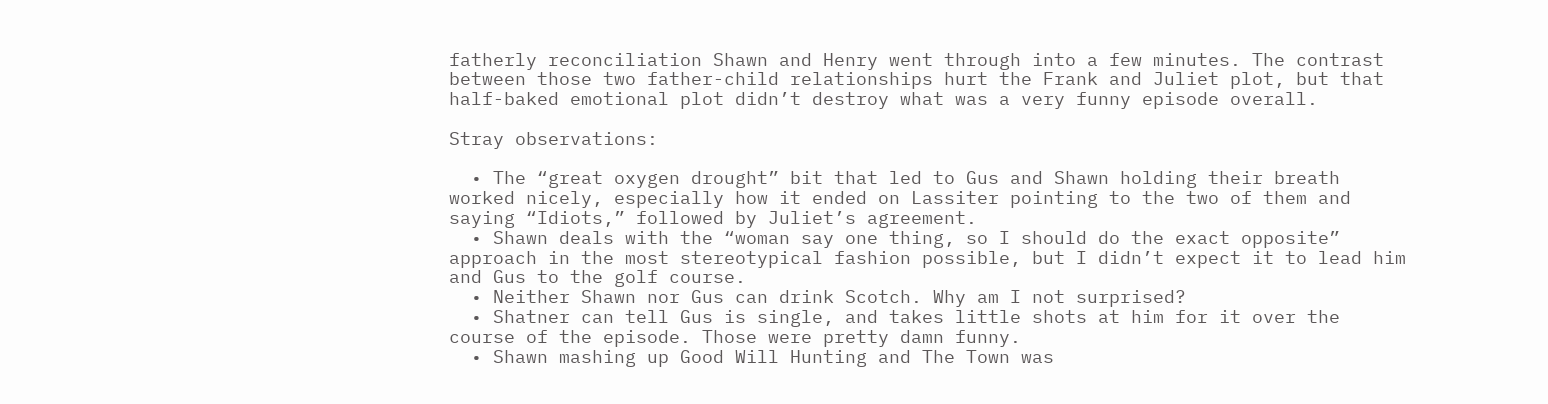fatherly reconciliation Shawn and Henry went through into a few minutes. The contrast between those two father-child relationships hurt the Frank and Juliet plot, but that half-baked emotional plot didn’t destroy what was a very funny episode overall.

Stray observations:

  • The “great oxygen drought” bit that led to Gus and Shawn holding their breath worked nicely, especially how it ended on Lassiter pointing to the two of them and saying “Idiots,” followed by Juliet’s agreement.
  • Shawn deals with the “woman say one thing, so I should do the exact opposite” approach in the most stereotypical fashion possible, but I didn’t expect it to lead him and Gus to the golf course.
  • Neither Shawn nor Gus can drink Scotch. Why am I not surprised?
  • Shatner can tell Gus is single, and takes little shots at him for it over the course of the episode. Those were pretty damn funny.
  • Shawn mashing up Good Will Hunting and The Town was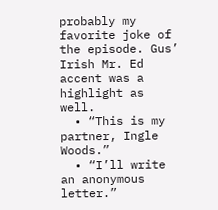probably my favorite joke of the episode. Gus’ Irish Mr. Ed accent was a highlight as well.
  • “This is my partner, Ingle Woods.”
  • “I’ll write an anonymous letter.”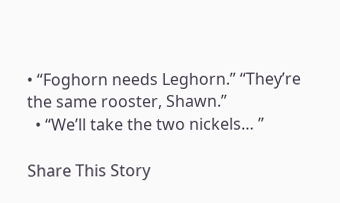• “Foghorn needs Leghorn.” “They’re the same rooster, Shawn.”
  • “We’ll take the two nickels… ”

Share This Story